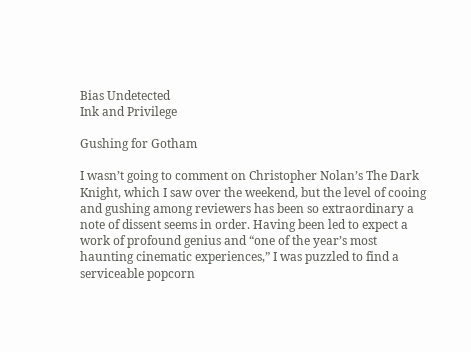Bias Undetected
Ink and Privilege

Gushing for Gotham

I wasn’t going to comment on Christopher Nolan’s The Dark Knight, which I saw over the weekend, but the level of cooing and gushing among reviewers has been so extraordinary a note of dissent seems in order. Having been led to expect a work of profound genius and “one of the year’s most haunting cinematic experiences,” I was puzzled to find a serviceable popcorn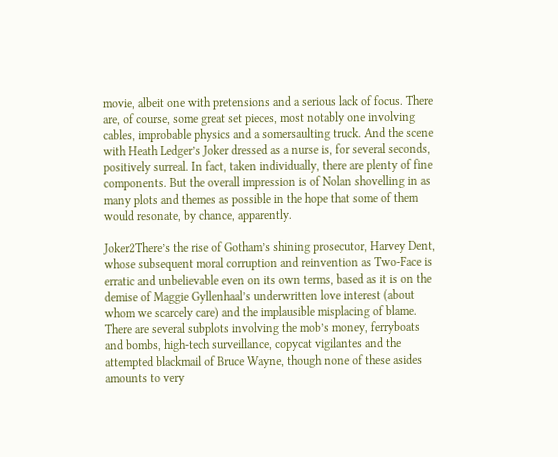movie, albeit one with pretensions and a serious lack of focus. There are, of course, some great set pieces, most notably one involving cables, improbable physics and a somersaulting truck. And the scene with Heath Ledger’s Joker dressed as a nurse is, for several seconds, positively surreal. In fact, taken individually, there are plenty of fine components. But the overall impression is of Nolan shovelling in as many plots and themes as possible in the hope that some of them would resonate, by chance, apparently.

Joker2There’s the rise of Gotham’s shining prosecutor, Harvey Dent, whose subsequent moral corruption and reinvention as Two-Face is erratic and unbelievable even on its own terms, based as it is on the demise of Maggie Gyllenhaal’s underwritten love interest (about whom we scarcely care) and the implausible misplacing of blame. There are several subplots involving the mob’s money, ferryboats and bombs, high-tech surveillance, copycat vigilantes and the attempted blackmail of Bruce Wayne, though none of these asides amounts to very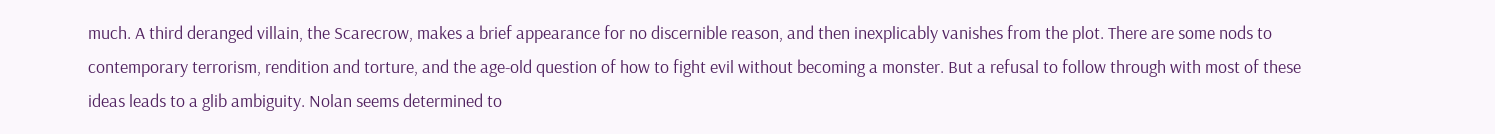much. A third deranged villain, the Scarecrow, makes a brief appearance for no discernible reason, and then inexplicably vanishes from the plot. There are some nods to contemporary terrorism, rendition and torture, and the age-old question of how to fight evil without becoming a monster. But a refusal to follow through with most of these ideas leads to a glib ambiguity. Nolan seems determined to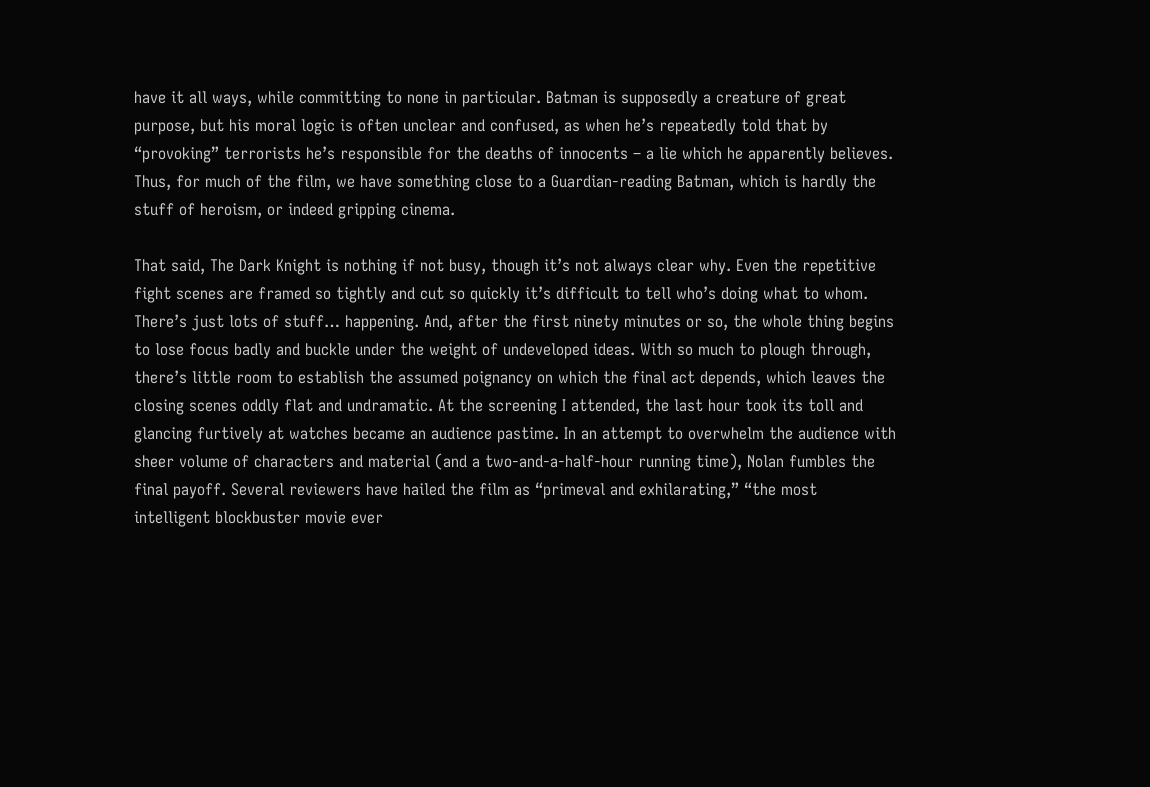have it all ways, while committing to none in particular. Batman is supposedly a creature of great purpose, but his moral logic is often unclear and confused, as when he’s repeatedly told that by “provoking” terrorists he’s responsible for the deaths of innocents – a lie which he apparently believes. Thus, for much of the film, we have something close to a Guardian-reading Batman, which is hardly the stuff of heroism, or indeed gripping cinema.

That said, The Dark Knight is nothing if not busy, though it’s not always clear why. Even the repetitive fight scenes are framed so tightly and cut so quickly it’s difficult to tell who’s doing what to whom. There’s just lots of stuff… happening. And, after the first ninety minutes or so, the whole thing begins to lose focus badly and buckle under the weight of undeveloped ideas. With so much to plough through, there’s little room to establish the assumed poignancy on which the final act depends, which leaves the closing scenes oddly flat and undramatic. At the screening I attended, the last hour took its toll and glancing furtively at watches became an audience pastime. In an attempt to overwhelm the audience with sheer volume of characters and material (and a two-and-a-half-hour running time), Nolan fumbles the final payoff. Several reviewers have hailed the film as “primeval and exhilarating,” “the most intelligent blockbuster movie ever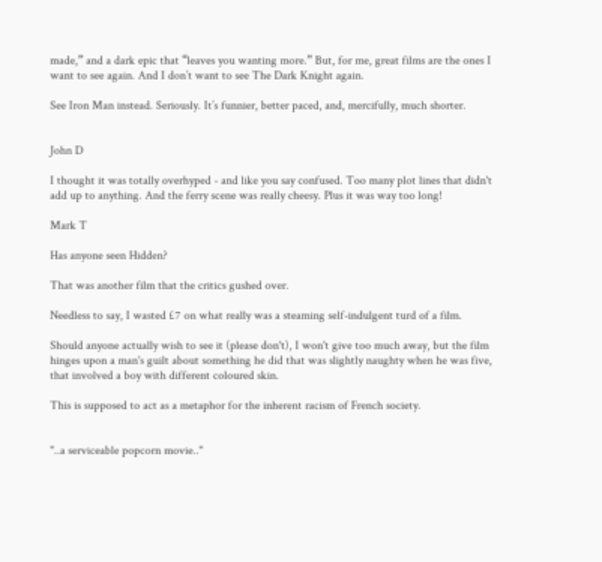made,” and a dark epic that “leaves you wanting more.” But, for me, great films are the ones I want to see again. And I don’t want to see The Dark Knight again.

See Iron Man instead. Seriously. It’s funnier, better paced, and, mercifully, much shorter.


John D

I thought it was totally overhyped - and like you say confused. Too many plot lines that didn't add up to anything. And the ferry scene was really cheesy. Plus it was way too long!

Mark T

Has anyone seen Hidden?

That was another film that the critics gushed over.

Needless to say, I wasted £7 on what really was a steaming self-indulgent turd of a film.

Should anyone actually wish to see it (please don't), I won't give too much away, but the film hinges upon a man's guilt about something he did that was slightly naughty when he was five, that involved a boy with different coloured skin.

This is supposed to act as a metaphor for the inherent racism of French society.


"..a serviceable popcorn movie.."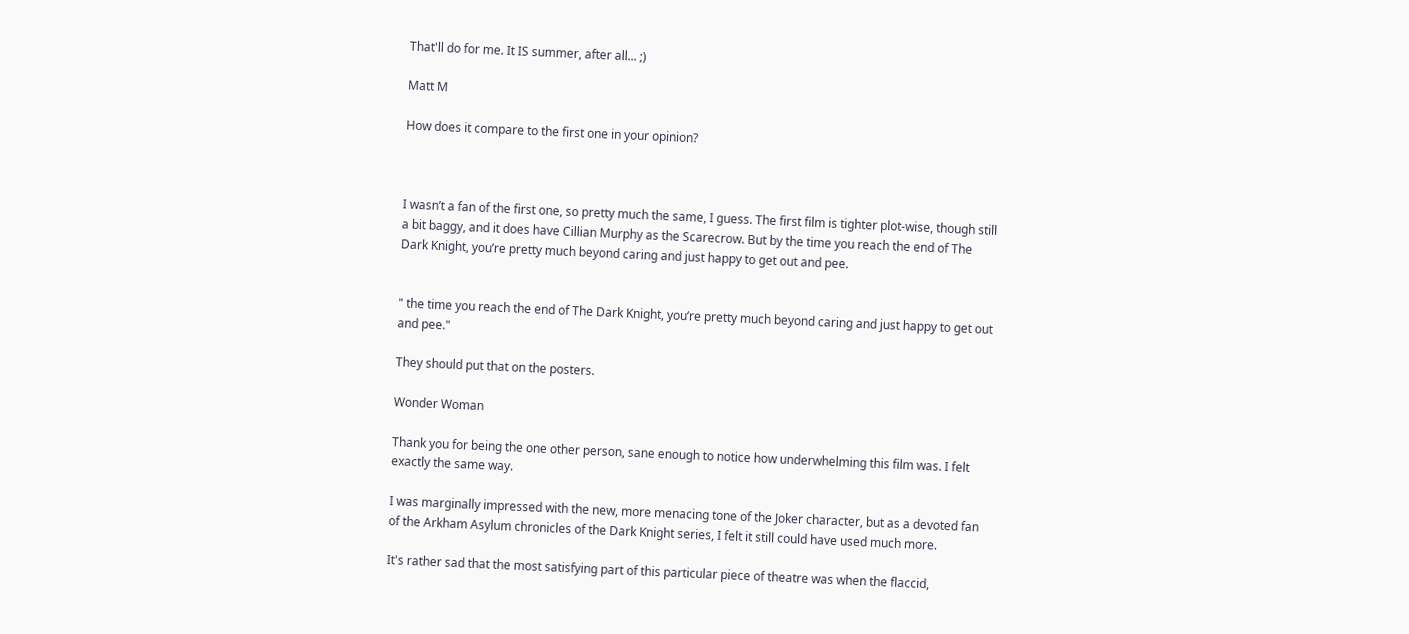That'll do for me. It IS summer, after all... ;)

Matt M

How does it compare to the first one in your opinion?



I wasn’t a fan of the first one, so pretty much the same, I guess. The first film is tighter plot-wise, though still a bit baggy, and it does have Cillian Murphy as the Scarecrow. But by the time you reach the end of The Dark Knight, you’re pretty much beyond caring and just happy to get out and pee.


" the time you reach the end of The Dark Knight, you’re pretty much beyond caring and just happy to get out and pee."

They should put that on the posters.

Wonder Woman

Thank you for being the one other person, sane enough to notice how underwhelming this film was. I felt exactly the same way.

I was marginally impressed with the new, more menacing tone of the Joker character, but as a devoted fan of the Arkham Asylum chronicles of the Dark Knight series, I felt it still could have used much more.

It's rather sad that the most satisfying part of this particular piece of theatre was when the flaccid,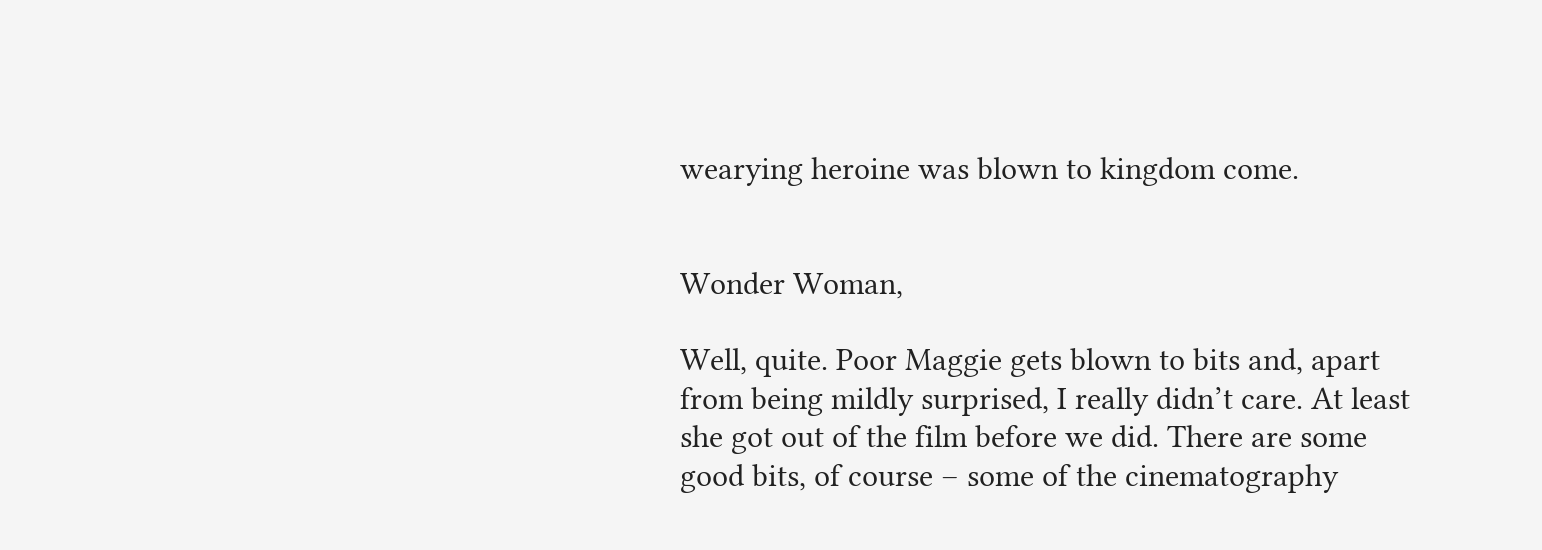wearying heroine was blown to kingdom come.


Wonder Woman,

Well, quite. Poor Maggie gets blown to bits and, apart from being mildly surprised, I really didn’t care. At least she got out of the film before we did. There are some good bits, of course – some of the cinematography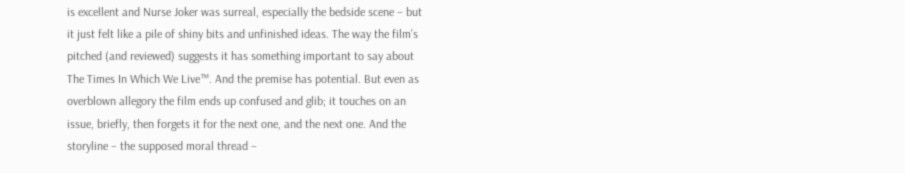is excellent and Nurse Joker was surreal, especially the bedside scene – but it just felt like a pile of shiny bits and unfinished ideas. The way the film’s pitched (and reviewed) suggests it has something important to say about The Times In Which We Live™. And the premise has potential. But even as overblown allegory the film ends up confused and glib; it touches on an issue, briefly, then forgets it for the next one, and the next one. And the storyline – the supposed moral thread –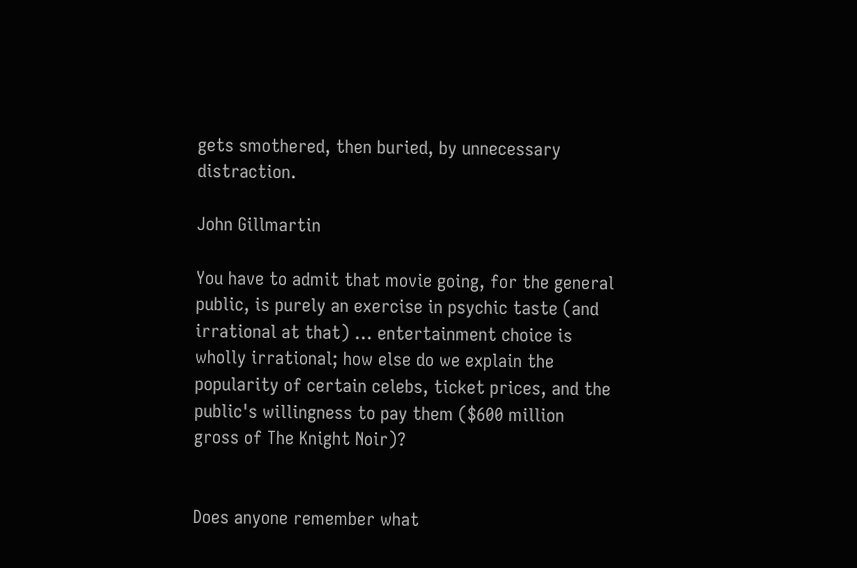gets smothered, then buried, by unnecessary distraction.

John Gillmartin

You have to admit that movie going, for the general public, is purely an exercise in psychic taste (and irrational at that) ... entertainment choice is wholly irrational; how else do we explain the popularity of certain celebs, ticket prices, and the public's willingness to pay them ($600 million gross of The Knight Noir)?


Does anyone remember what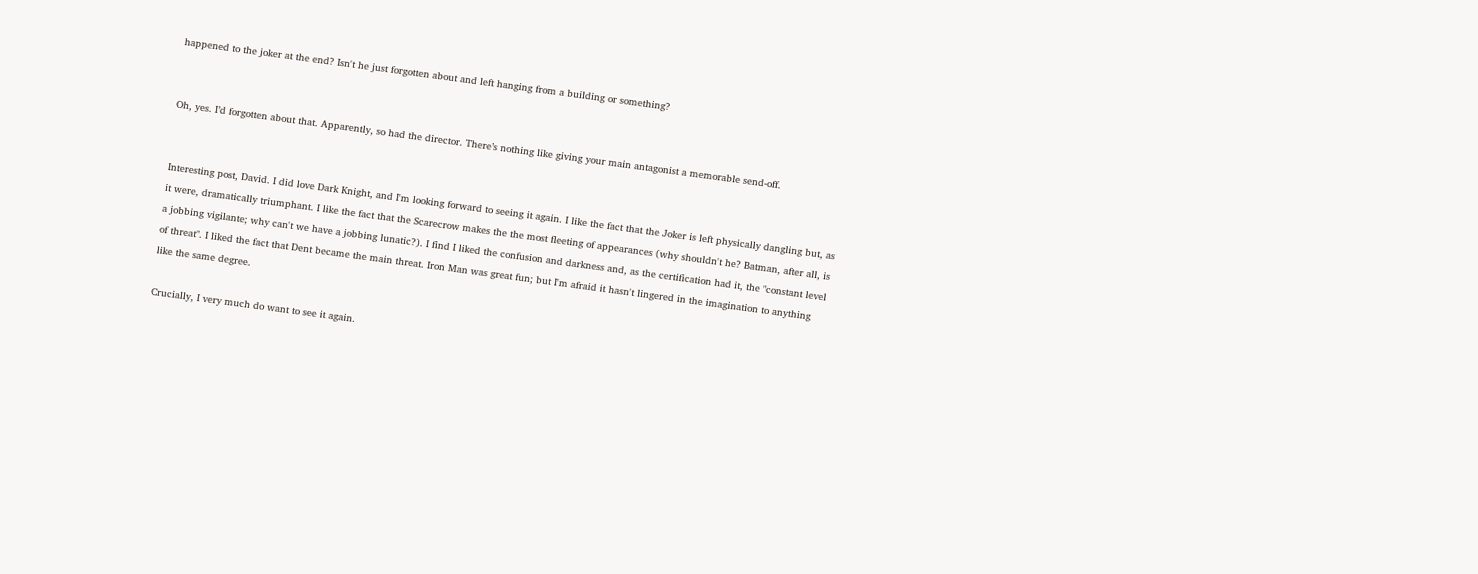happened to the joker at the end? Isn't he just forgotten about and left hanging from a building or something?


Oh, yes. I’d forgotten about that. Apparently, so had the director. There’s nothing like giving your main antagonist a memorable send-off.


Interesting post, David. I did love Dark Knight, and I'm looking forward to seeing it again. I like the fact that the Joker is left physically dangling but, as it were, dramatically triumphant. I like the fact that the Scarecrow makes the the most fleeting of appearances (why shouldn't he? Batman, after all, is a jobbing vigilante; why can't we have a jobbing lunatic?). I find I liked the confusion and darkness and, as the certification had it, the "constant level of threat". I liked the fact that Dent became the main threat. Iron Man was great fun; but I'm afraid it hasn't lingered in the imagination to anything like the same degree.

Crucially, I very much do want to see it again.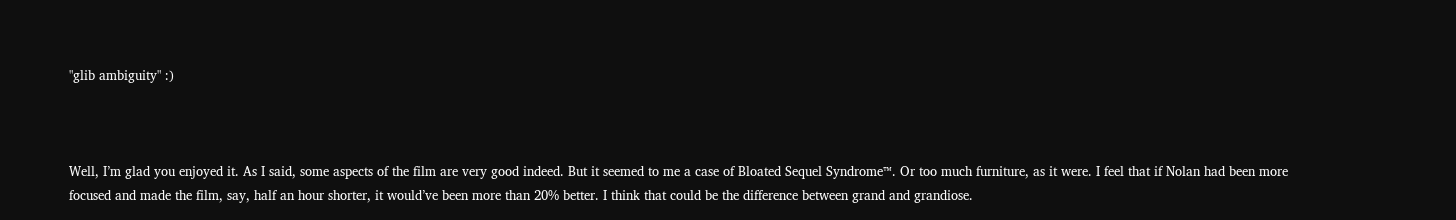"glib ambiguity" :)



Well, I’m glad you enjoyed it. As I said, some aspects of the film are very good indeed. But it seemed to me a case of Bloated Sequel Syndrome™. Or too much furniture, as it were. I feel that if Nolan had been more focused and made the film, say, half an hour shorter, it would’ve been more than 20% better. I think that could be the difference between grand and grandiose.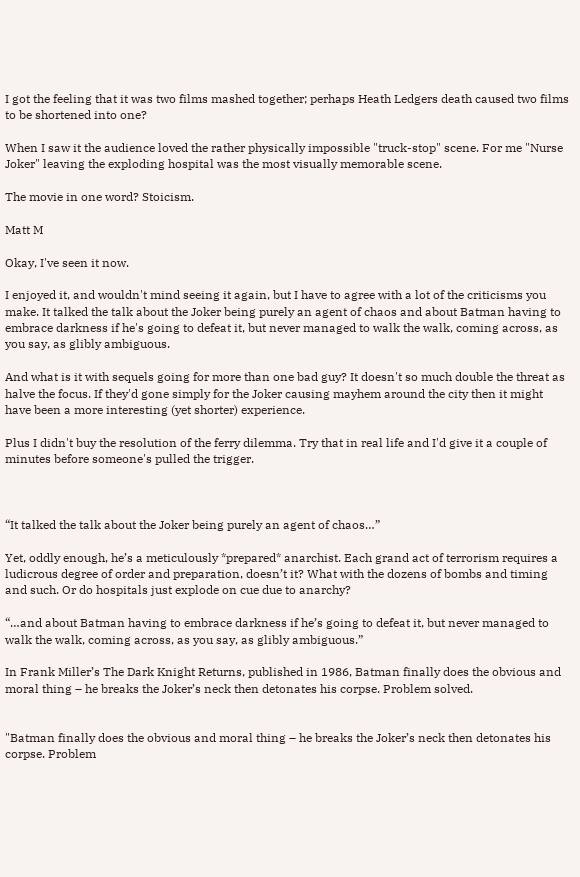I got the feeling that it was two films mashed together; perhaps Heath Ledgers death caused two films to be shortened into one?

When I saw it the audience loved the rather physically impossible "truck-stop" scene. For me "Nurse Joker" leaving the exploding hospital was the most visually memorable scene.

The movie in one word? Stoicism.

Matt M

Okay, I've seen it now.

I enjoyed it, and wouldn't mind seeing it again, but I have to agree with a lot of the criticisms you make. It talked the talk about the Joker being purely an agent of chaos and about Batman having to embrace darkness if he's going to defeat it, but never managed to walk the walk, coming across, as you say, as glibly ambiguous.

And what is it with sequels going for more than one bad guy? It doesn't so much double the threat as halve the focus. If they'd gone simply for the Joker causing mayhem around the city then it might have been a more interesting (yet shorter) experience.

Plus I didn't buy the resolution of the ferry dilemma. Try that in real life and I'd give it a couple of minutes before someone's pulled the trigger.



“It talked the talk about the Joker being purely an agent of chaos…”

Yet, oddly enough, he’s a meticulously *prepared* anarchist. Each grand act of terrorism requires a ludicrous degree of order and preparation, doesn’t it? What with the dozens of bombs and timing and such. Or do hospitals just explode on cue due to anarchy?

“…and about Batman having to embrace darkness if he’s going to defeat it, but never managed to walk the walk, coming across, as you say, as glibly ambiguous.”

In Frank Miller’s The Dark Knight Returns, published in 1986, Batman finally does the obvious and moral thing – he breaks the Joker’s neck then detonates his corpse. Problem solved.


"Batman finally does the obvious and moral thing – he breaks the Joker’s neck then detonates his corpse. Problem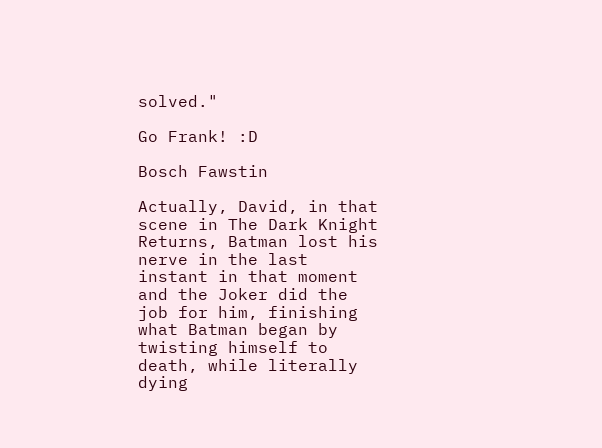solved."

Go Frank! :D

Bosch Fawstin

Actually, David, in that scene in The Dark Knight Returns, Batman lost his nerve in the last instant in that moment and the Joker did the job for him, finishing what Batman began by twisting himself to death, while literally dying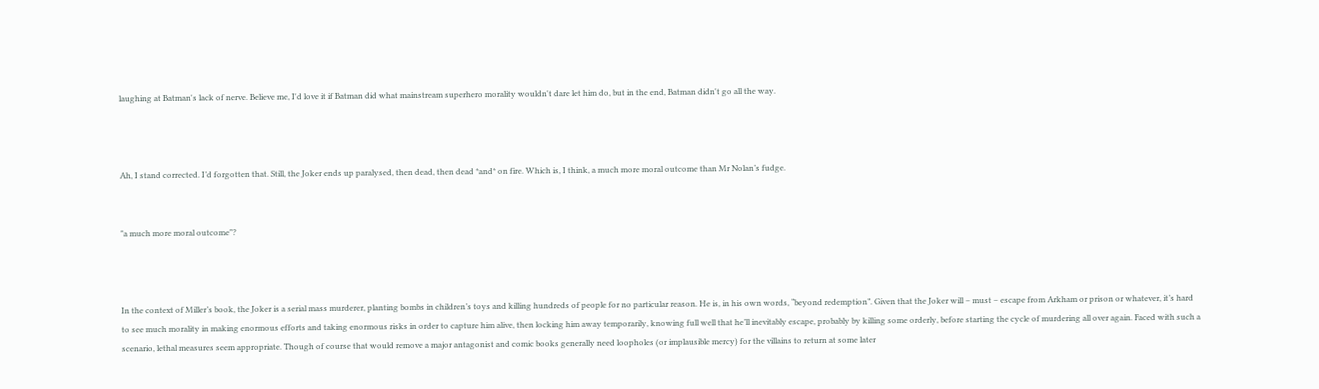laughing at Batman's lack of nerve. Believe me, I'd love it if Batman did what mainstream superhero morality wouldn't dare let him do, but in the end, Batman didn't go all the way.



Ah, I stand corrected. I’d forgotten that. Still, the Joker ends up paralysed, then dead, then dead *and* on fire. Which is, I think, a much more moral outcome than Mr Nolan’s fudge.


"a much more moral outcome"?



In the context of Miller’s book, the Joker is a serial mass murderer, planting bombs in children’s toys and killing hundreds of people for no particular reason. He is, in his own words, “beyond redemption”. Given that the Joker will – must – escape from Arkham or prison or whatever, it’s hard to see much morality in making enormous efforts and taking enormous risks in order to capture him alive, then locking him away temporarily, knowing full well that he’ll inevitably escape, probably by killing some orderly, before starting the cycle of murdering all over again. Faced with such a scenario, lethal measures seem appropriate. Though of course that would remove a major antagonist and comic books generally need loopholes (or implausible mercy) for the villains to return at some later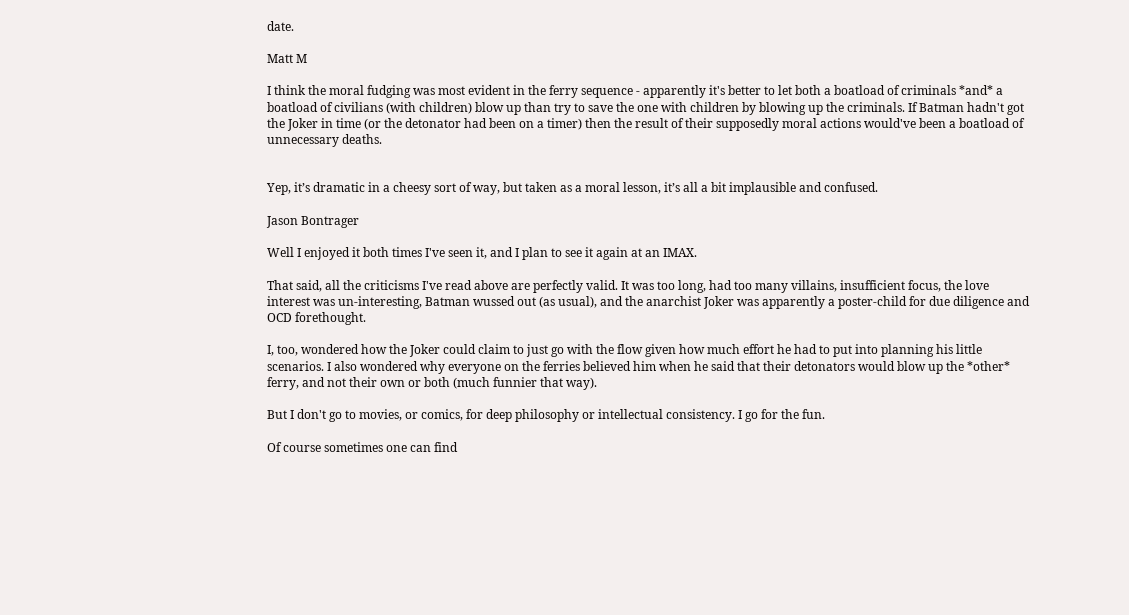date.

Matt M

I think the moral fudging was most evident in the ferry sequence - apparently it's better to let both a boatload of criminals *and* a boatload of civilians (with children) blow up than try to save the one with children by blowing up the criminals. If Batman hadn't got the Joker in time (or the detonator had been on a timer) then the result of their supposedly moral actions would've been a boatload of unnecessary deaths.


Yep, it’s dramatic in a cheesy sort of way, but taken as a moral lesson, it’s all a bit implausible and confused.

Jason Bontrager

Well I enjoyed it both times I've seen it, and I plan to see it again at an IMAX.

That said, all the criticisms I've read above are perfectly valid. It was too long, had too many villains, insufficient focus, the love interest was un-interesting, Batman wussed out (as usual), and the anarchist Joker was apparently a poster-child for due diligence and OCD forethought.

I, too, wondered how the Joker could claim to just go with the flow given how much effort he had to put into planning his little scenarios. I also wondered why everyone on the ferries believed him when he said that their detonators would blow up the *other* ferry, and not their own or both (much funnier that way).

But I don't go to movies, or comics, for deep philosophy or intellectual consistency. I go for the fun.

Of course sometimes one can find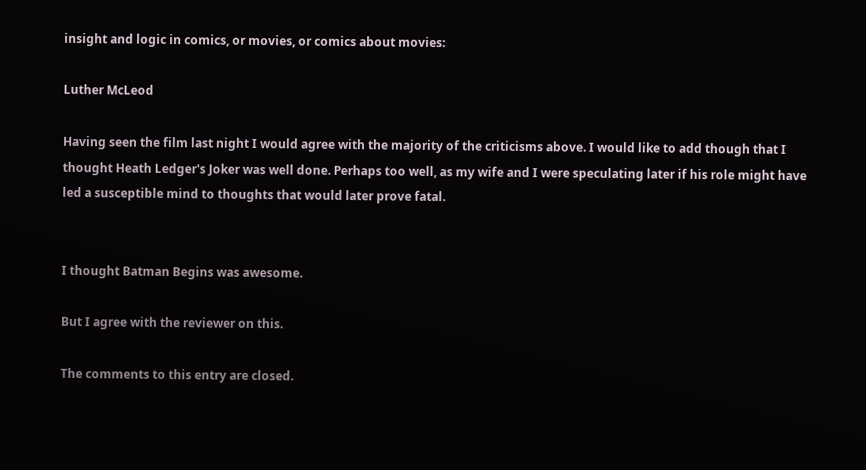insight and logic in comics, or movies, or comics about movies:

Luther McLeod

Having seen the film last night I would agree with the majority of the criticisms above. I would like to add though that I thought Heath Ledger's Joker was well done. Perhaps too well, as my wife and I were speculating later if his role might have led a susceptible mind to thoughts that would later prove fatal.


I thought Batman Begins was awesome.

But I agree with the reviewer on this.

The comments to this entry are closed.